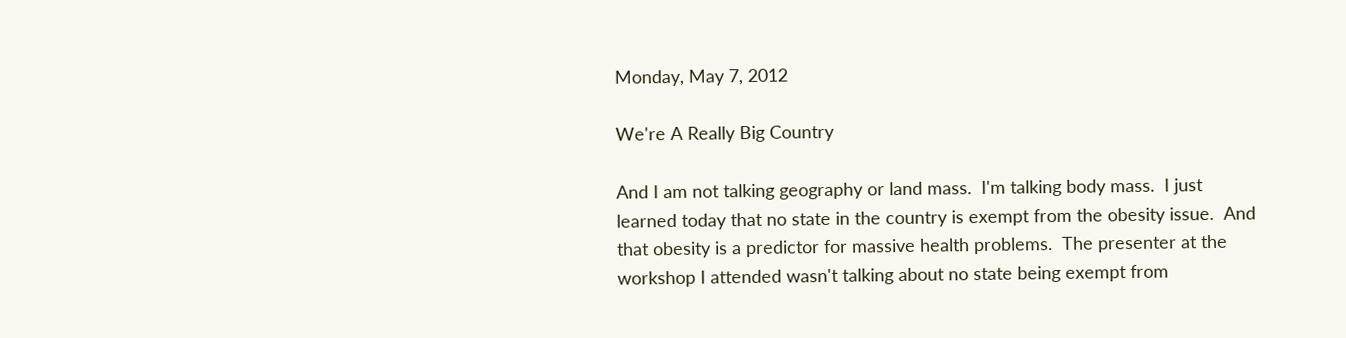Monday, May 7, 2012

We're A Really Big Country

And I am not talking geography or land mass.  I'm talking body mass.  I just learned today that no state in the country is exempt from the obesity issue.  And that obesity is a predictor for massive health problems.  The presenter at the workshop I attended wasn't talking about no state being exempt from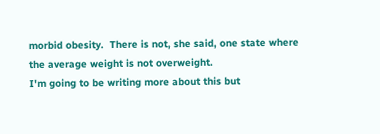morbid obesity.  There is not, she said, one state where the average weight is not overweight.
I'm going to be writing more about this but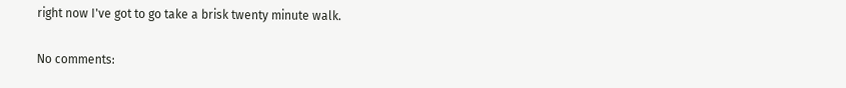right now I've got to go take a brisk twenty minute walk.

No comments: